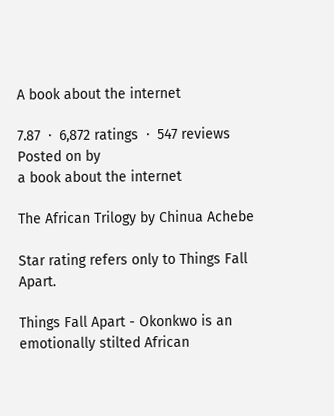A book about the internet

7.87  ·  6,872 ratings  ·  547 reviews
Posted on by
a book about the internet

The African Trilogy by Chinua Achebe

Star rating refers only to Things Fall Apart.

Things Fall Apart - Okonkwo is an emotionally stilted African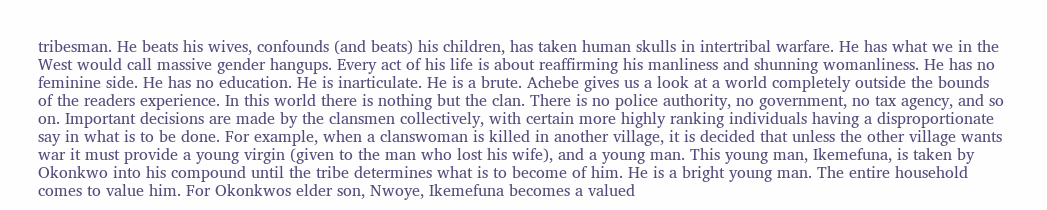tribesman. He beats his wives, confounds (and beats) his children, has taken human skulls in intertribal warfare. He has what we in the West would call massive gender hangups. Every act of his life is about reaffirming his manliness and shunning womanliness. He has no feminine side. He has no education. He is inarticulate. He is a brute. Achebe gives us a look at a world completely outside the bounds of the readers experience. In this world there is nothing but the clan. There is no police authority, no government, no tax agency, and so on. Important decisions are made by the clansmen collectively, with certain more highly ranking individuals having a disproportionate say in what is to be done. For example, when a clanswoman is killed in another village, it is decided that unless the other village wants war it must provide a young virgin (given to the man who lost his wife), and a young man. This young man, Ikemefuna, is taken by Okonkwo into his compound until the tribe determines what is to become of him. He is a bright young man. The entire household comes to value him. For Okonkwos elder son, Nwoye, Ikemefuna becomes a valued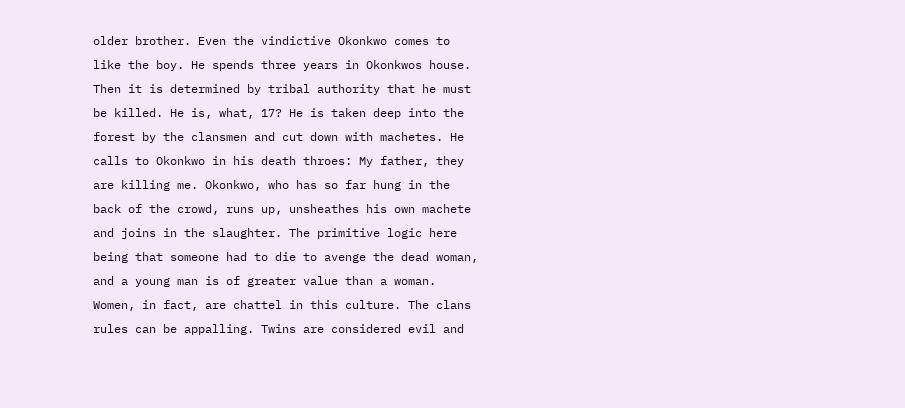older brother. Even the vindictive Okonkwo comes to like the boy. He spends three years in Okonkwos house. Then it is determined by tribal authority that he must be killed. He is, what, 17? He is taken deep into the forest by the clansmen and cut down with machetes. He calls to Okonkwo in his death throes: My father, they are killing me. Okonkwo, who has so far hung in the back of the crowd, runs up, unsheathes his own machete and joins in the slaughter. The primitive logic here being that someone had to die to avenge the dead woman, and a young man is of greater value than a woman. Women, in fact, are chattel in this culture. The clans rules can be appalling. Twins are considered evil and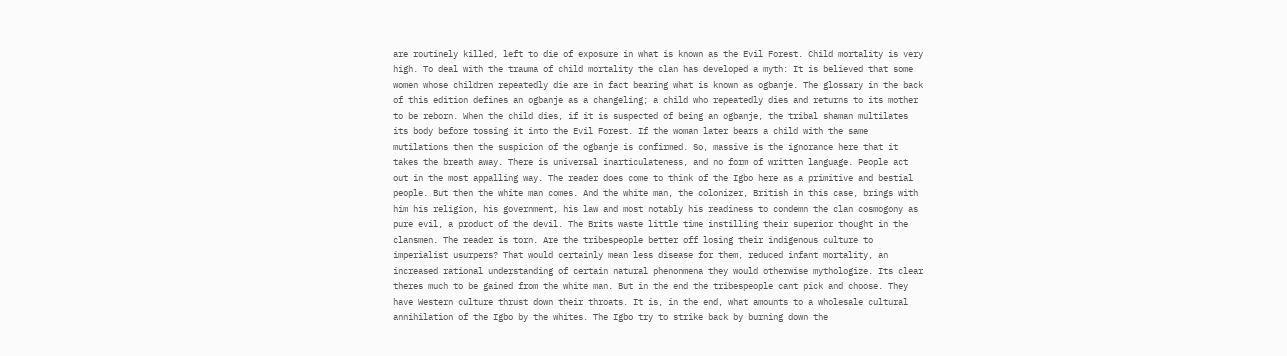are routinely killed, left to die of exposure in what is known as the Evil Forest. Child mortality is very high. To deal with the trauma of child mortality the clan has developed a myth: It is believed that some women whose children repeatedly die are in fact bearing what is known as ogbanje. The glossary in the back of this edition defines an ogbanje as a changeling; a child who repeatedly dies and returns to its mother to be reborn. When the child dies, if it is suspected of being an ogbanje, the tribal shaman multilates its body before tossing it into the Evil Forest. If the woman later bears a child with the same mutilations then the suspicion of the ogbanje is confirmed. So, massive is the ignorance here that it takes the breath away. There is universal inarticulateness, and no form of written language. People act out in the most appalling way. The reader does come to think of the Igbo here as a primitive and bestial people. But then the white man comes. And the white man, the colonizer, British in this case, brings with him his religion, his government, his law and most notably his readiness to condemn the clan cosmogony as pure evil, a product of the devil. The Brits waste little time instilling their superior thought in the clansmen. The reader is torn. Are the tribespeople better off losing their indigenous culture to imperialist usurpers? That would certainly mean less disease for them, reduced infant mortality, an increased rational understanding of certain natural phenonmena they would otherwise mythologize. Its clear theres much to be gained from the white man. But in the end the tribespeople cant pick and choose. They have Western culture thrust down their throats. It is, in the end, what amounts to a wholesale cultural annihilation of the Igbo by the whites. The Igbo try to strike back by burning down the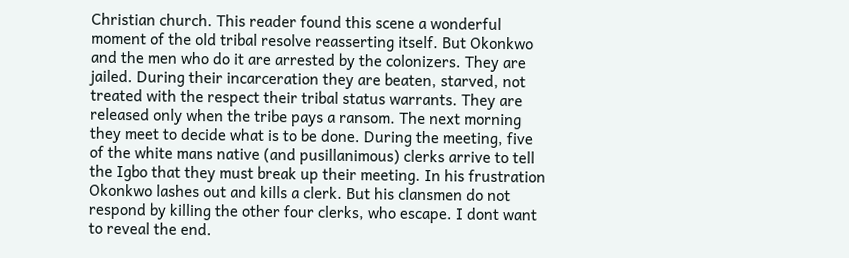Christian church. This reader found this scene a wonderful moment of the old tribal resolve reasserting itself. But Okonkwo and the men who do it are arrested by the colonizers. They are jailed. During their incarceration they are beaten, starved, not treated with the respect their tribal status warrants. They are released only when the tribe pays a ransom. The next morning they meet to decide what is to be done. During the meeting, five of the white mans native (and pusillanimous) clerks arrive to tell the Igbo that they must break up their meeting. In his frustration Okonkwo lashes out and kills a clerk. But his clansmen do not respond by killing the other four clerks, who escape. I dont want to reveal the end.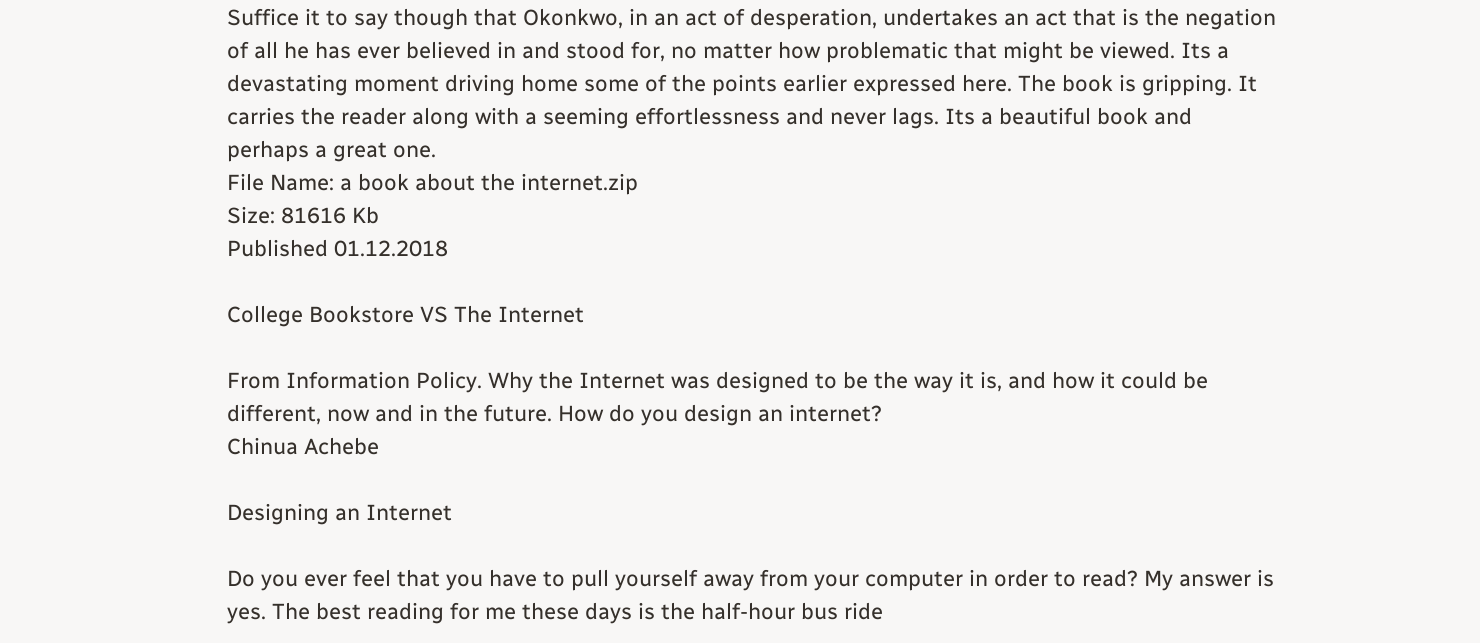Suffice it to say though that Okonkwo, in an act of desperation, undertakes an act that is the negation of all he has ever believed in and stood for, no matter how problematic that might be viewed. Its a devastating moment driving home some of the points earlier expressed here. The book is gripping. It carries the reader along with a seeming effortlessness and never lags. Its a beautiful book and perhaps a great one.
File Name: a book about the internet.zip
Size: 81616 Kb
Published 01.12.2018

College Bookstore VS The Internet

From Information Policy. Why the Internet was designed to be the way it is, and how it could be different, now and in the future. How do you design an internet?
Chinua Achebe

Designing an Internet

Do you ever feel that you have to pull yourself away from your computer in order to read? My answer is yes. The best reading for me these days is the half-hour bus ride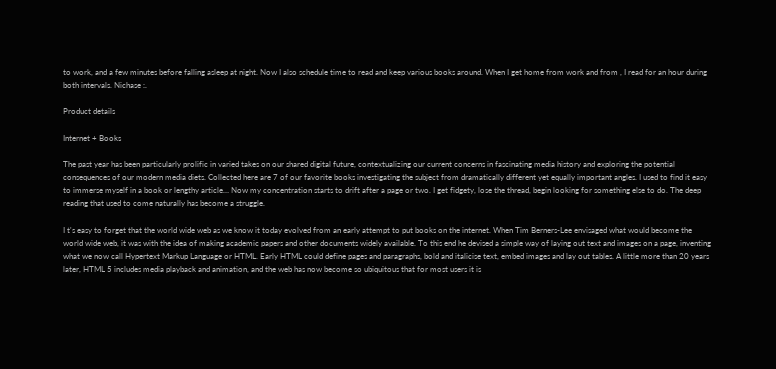to work, and a few minutes before falling asleep at night. Now I also schedule time to read and keep various books around. When I get home from work and from , I read for an hour during both intervals. Nichase :.

Product details

Internet + Books

The past year has been particularly prolific in varied takes on our shared digital future, contextualizing our current concerns in fascinating media history and exploring the potential consequences of our modern media diets. Collected here are 7 of our favorite books investigating the subject from dramatically different yet equally important angles. I used to find it easy to immerse myself in a book or lengthy article… Now my concentration starts to drift after a page or two. I get fidgety, lose the thread, begin looking for something else to do. The deep reading that used to come naturally has become a struggle.

I t's easy to forget that the world wide web as we know it today evolved from an early attempt to put books on the internet. When Tim Berners-Lee envisaged what would become the world wide web, it was with the idea of making academic papers and other documents widely available. To this end he devised a simple way of laying out text and images on a page, inventing what we now call Hypertext Markup Language or HTML. Early HTML could define pages and paragraphs, bold and italicise text, embed images and lay out tables. A little more than 20 years later, HTML 5 includes media playback and animation, and the web has now become so ubiquitous that for most users it is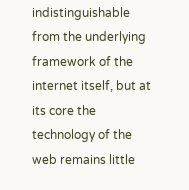indistinguishable from the underlying framework of the internet itself, but at its core the technology of the web remains little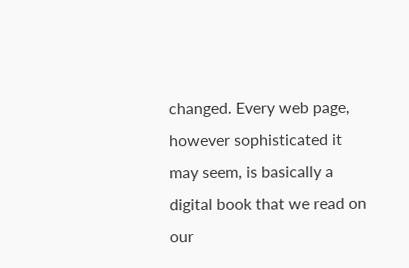changed. Every web page, however sophisticated it may seem, is basically a digital book that we read on our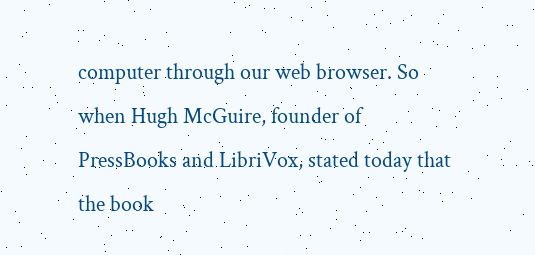computer through our web browser. So when Hugh McGuire, founder of PressBooks and LibriVox, stated today that the book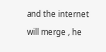and the internet will merge , he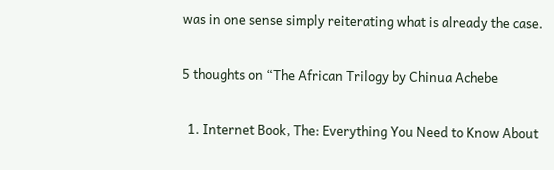was in one sense simply reiterating what is already the case.

5 thoughts on “The African Trilogy by Chinua Achebe

  1. Internet Book, The: Everything You Need to Know About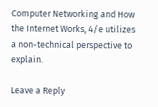Computer Networking and How the Internet Works, 4/e utilizes a non-technical perspective to explain.

Leave a Reply